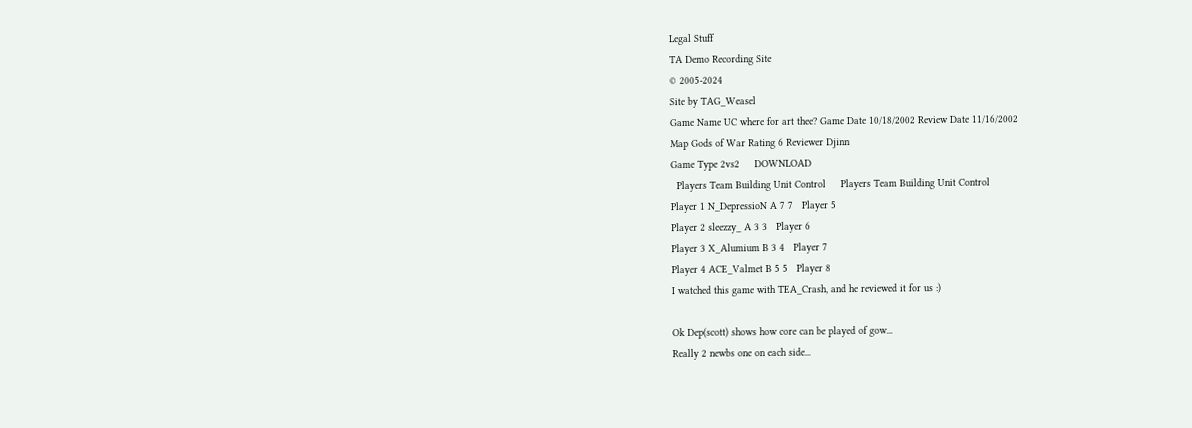Legal Stuff
TA Demo Recording Site
© 2005-2024
Site by TAG_Weasel
Game Name UC where for art thee? Game Date 10/18/2002 Review Date 11/16/2002
Map Gods of War Rating 6 Reviewer Djinn
Game Type 2vs2     DOWNLOAD
  Players Team Building Unit Control     Players Team Building Unit Control
Player 1 N_DepressioN A 7 7   Player 5
Player 2 sleezzy_ A 3 3   Player 6
Player 3 X_Alumium B 3 4   Player 7
Player 4 ACE_Valmet B 5 5   Player 8
I watched this game with TEA_Crash, and he reviewed it for us :)

Ok Dep(scott) shows how core can be played of gow...
Really 2 newbs one on each side...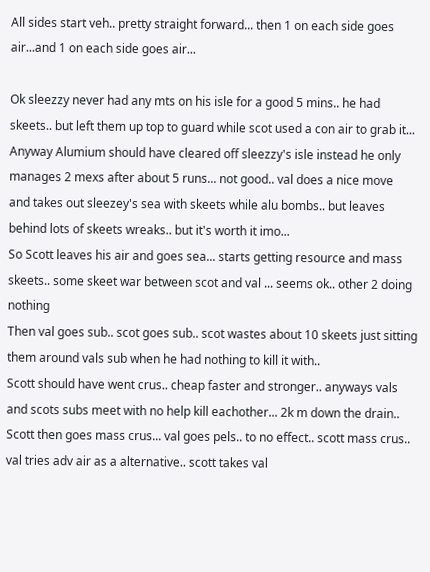All sides start veh.. pretty straight forward... then 1 on each side goes air...and 1 on each side goes air...

Ok sleezzy never had any mts on his isle for a good 5 mins.. he had skeets.. but left them up top to guard while scot used a con air to grab it...
Anyway Alumium should have cleared off sleezzy's isle instead he only manages 2 mexs after about 5 runs... not good.. val does a nice move
and takes out sleezey's sea with skeets while alu bombs.. but leaves behind lots of skeets wreaks.. but it's worth it imo...
So Scott leaves his air and goes sea... starts getting resource and mass skeets.. some skeet war between scot and val ... seems ok.. other 2 doing nothing
Then val goes sub.. scot goes sub.. scot wastes about 10 skeets just sitting them around vals sub when he had nothing to kill it with..
Scott should have went crus.. cheap faster and stronger.. anyways vals and scots subs meet with no help kill eachother... 2k m down the drain..
Scott then goes mass crus... val goes pels.. to no effect.. scott mass crus.. val tries adv air as a alternative.. scott takes val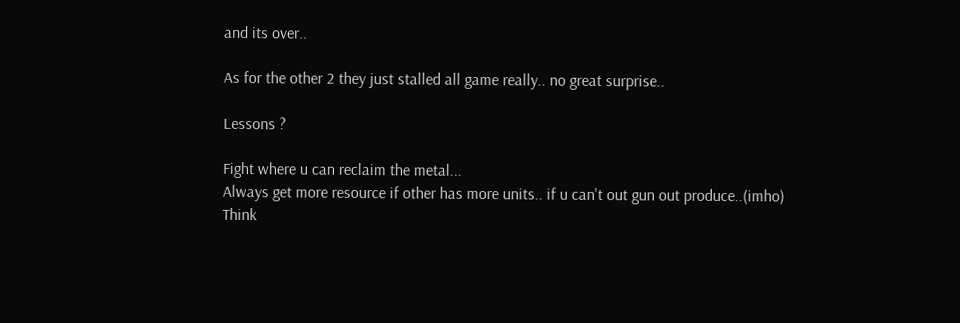and its over..

As for the other 2 they just stalled all game really.. no great surprise..

Lessons ?

Fight where u can reclaim the metal...
Always get more resource if other has more units.. if u can't out gun out produce..(imho)
Think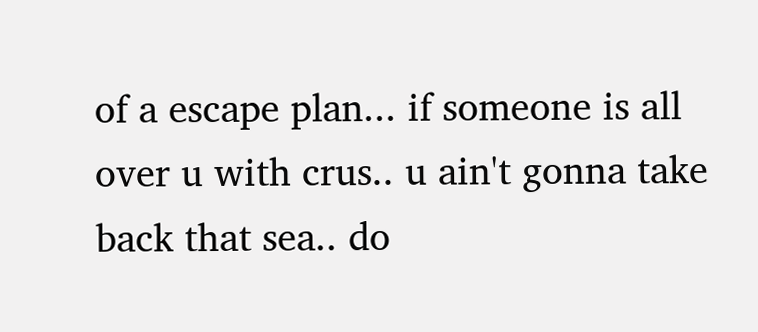of a escape plan... if someone is all over u with crus.. u ain't gonna take back that sea.. do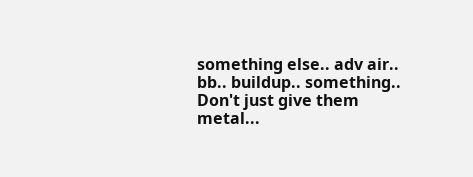something else.. adv air.. bb.. buildup.. something..
Don't just give them metal...